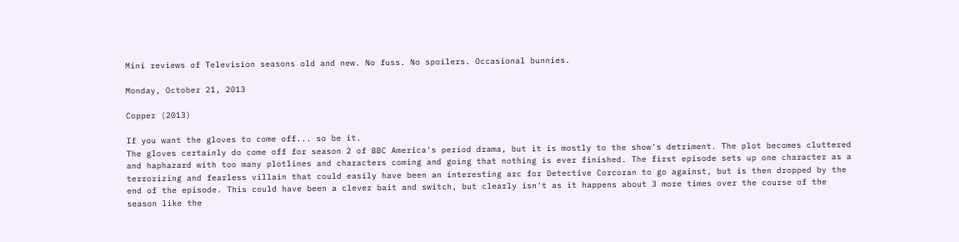Mini reviews of Television seasons old and new. No fuss. No spoilers. Occasional bunnies.

Monday, October 21, 2013

Copper (2013)

If you want the gloves to come off... so be it.
The gloves certainly do come off for season 2 of BBC America's period drama, but it is mostly to the show's detriment. The plot becomes cluttered and haphazard with too many plotlines and characters coming and going that nothing is ever finished. The first episode sets up one character as a terrorizing and fearless villain that could easily have been an interesting arc for Detective Corcoran to go against, but is then dropped by the end of the episode. This could have been a clever bait and switch, but clearly isn't as it happens about 3 more times over the course of the season like the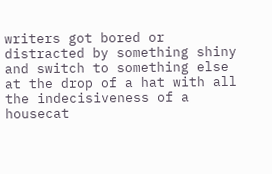writers got bored or distracted by something shiny and switch to something else at the drop of a hat with all the indecisiveness of a housecat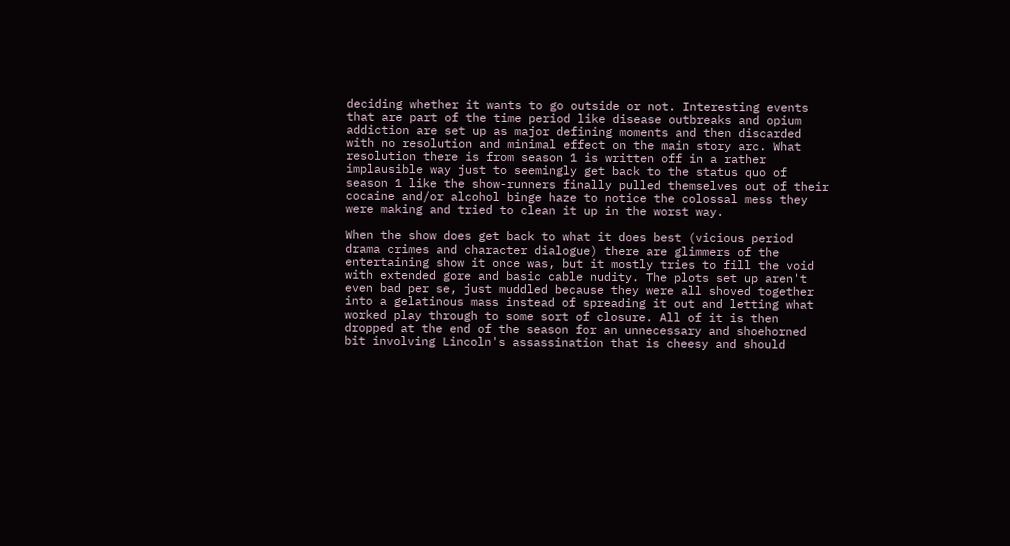deciding whether it wants to go outside or not. Interesting events that are part of the time period like disease outbreaks and opium addiction are set up as major defining moments and then discarded with no resolution and minimal effect on the main story arc. What resolution there is from season 1 is written off in a rather implausible way just to seemingly get back to the status quo of season 1 like the show-runners finally pulled themselves out of their cocaine and/or alcohol binge haze to notice the colossal mess they were making and tried to clean it up in the worst way.

When the show does get back to what it does best (vicious period drama crimes and character dialogue) there are glimmers of the entertaining show it once was, but it mostly tries to fill the void with extended gore and basic cable nudity. The plots set up aren't even bad per se, just muddled because they were all shoved together into a gelatinous mass instead of spreading it out and letting what worked play through to some sort of closure. All of it is then dropped at the end of the season for an unnecessary and shoehorned bit involving Lincoln's assassination that is cheesy and should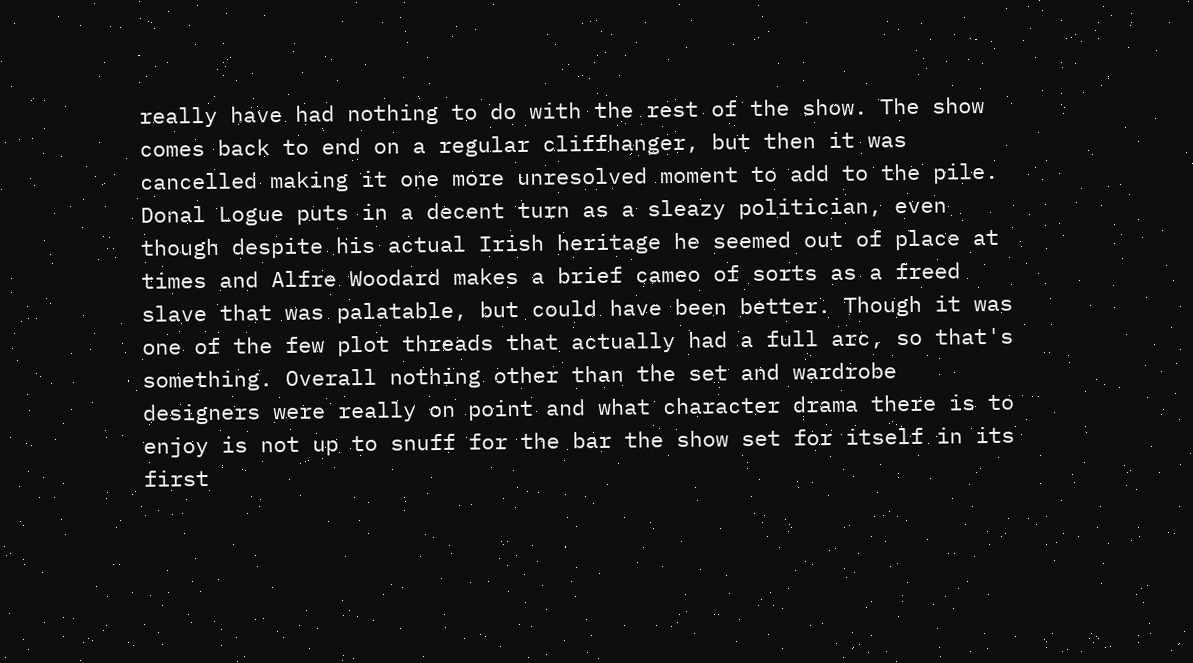really have had nothing to do with the rest of the show. The show comes back to end on a regular cliffhanger, but then it was cancelled making it one more unresolved moment to add to the pile. Donal Logue puts in a decent turn as a sleazy politician, even though despite his actual Irish heritage he seemed out of place at times and Alfre Woodard makes a brief cameo of sorts as a freed slave that was palatable, but could have been better. Though it was one of the few plot threads that actually had a full arc, so that's something. Overall nothing other than the set and wardrobe designers were really on point and what character drama there is to enjoy is not up to snuff for the bar the show set for itself in its first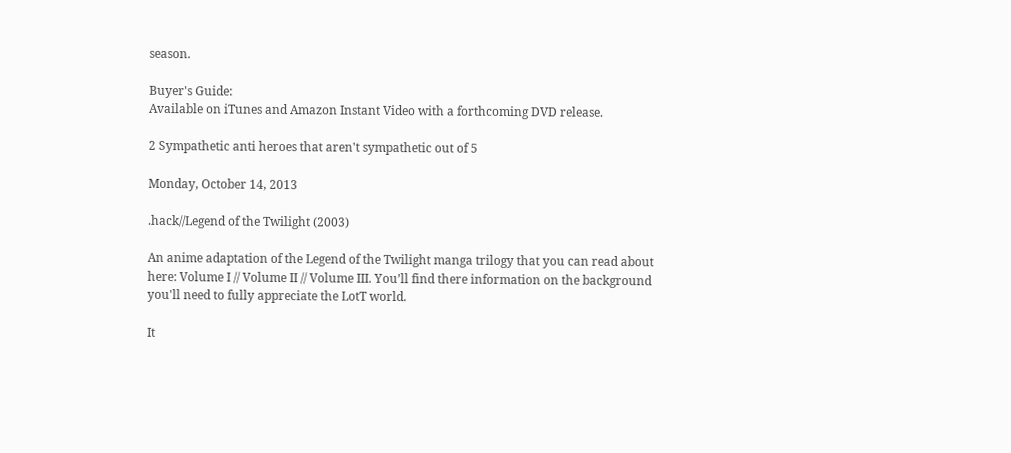season.

Buyer's Guide:
Available on iTunes and Amazon Instant Video with a forthcoming DVD release.

2 Sympathetic anti heroes that aren't sympathetic out of 5

Monday, October 14, 2013

.hack//Legend of the Twilight (2003)

An anime adaptation of the Legend of the Twilight manga trilogy that you can read about here: Volume I // Volume II // Volume III. You’ll find there information on the background you'll need to fully appreciate the LotT world.

It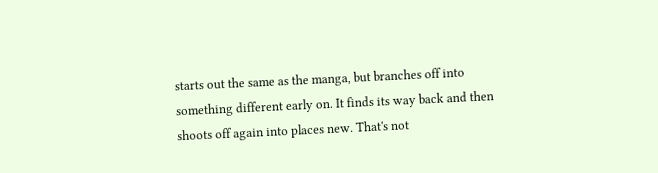starts out the same as the manga, but branches off into something different early on. It finds its way back and then shoots off again into places new. That's not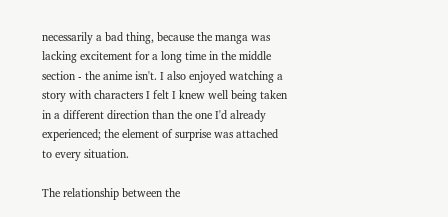necessarily a bad thing, because the manga was lacking excitement for a long time in the middle section - the anime isn't. I also enjoyed watching a story with characters I felt I knew well being taken in a different direction than the one I'd already experienced; the element of surprise was attached to every situation.

The relationship between the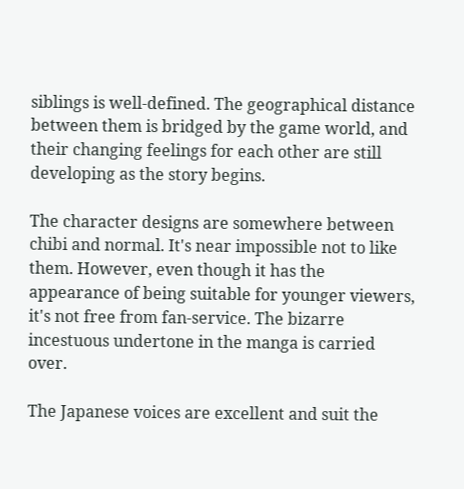siblings is well-defined. The geographical distance between them is bridged by the game world, and their changing feelings for each other are still developing as the story begins.

The character designs are somewhere between chibi and normal. It's near impossible not to like them. However, even though it has the appearance of being suitable for younger viewers, it's not free from fan-service. The bizarre incestuous undertone in the manga is carried over.

The Japanese voices are excellent and suit the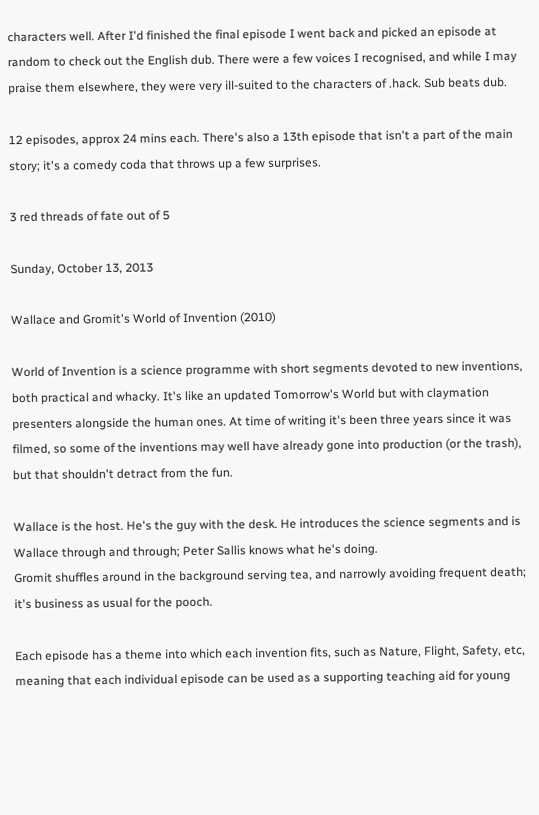characters well. After I'd finished the final episode I went back and picked an episode at random to check out the English dub. There were a few voices I recognised, and while I may praise them elsewhere, they were very ill-suited to the characters of .hack. Sub beats dub.

12 episodes, approx 24 mins each. There's also a 13th episode that isn't a part of the main story; it's a comedy coda that throws up a few surprises.

3 red threads of fate out of 5

Sunday, October 13, 2013

Wallace and Gromit's World of Invention (2010)

World of Invention is a science programme with short segments devoted to new inventions, both practical and whacky. It's like an updated Tomorrow's World but with claymation presenters alongside the human ones. At time of writing it's been three years since it was filmed, so some of the inventions may well have already gone into production (or the trash), but that shouldn't detract from the fun.

Wallace is the host. He's the guy with the desk. He introduces the science segments and is Wallace through and through; Peter Sallis knows what he's doing.
Gromit shuffles around in the background serving tea, and narrowly avoiding frequent death; it's business as usual for the pooch.

Each episode has a theme into which each invention fits, such as Nature, Flight, Safety, etc, meaning that each individual episode can be used as a supporting teaching aid for young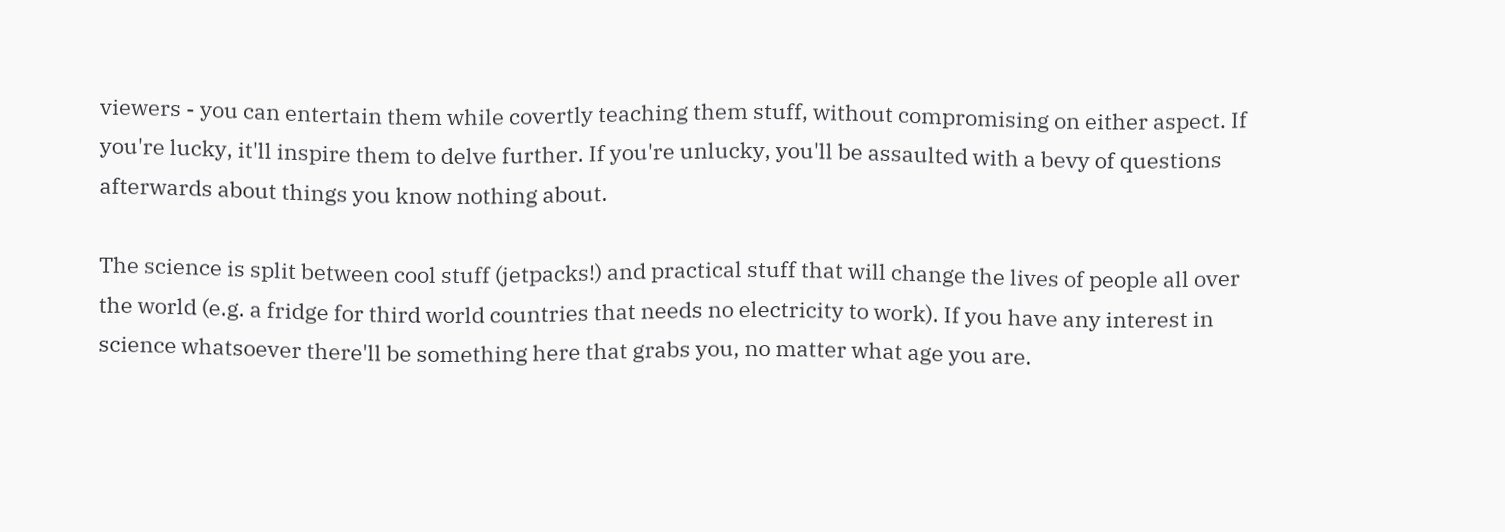viewers - you can entertain them while covertly teaching them stuff, without compromising on either aspect. If you're lucky, it'll inspire them to delve further. If you're unlucky, you'll be assaulted with a bevy of questions afterwards about things you know nothing about.

The science is split between cool stuff (jetpacks!) and practical stuff that will change the lives of people all over the world (e.g. a fridge for third world countries that needs no electricity to work). If you have any interest in science whatsoever there'll be something here that grabs you, no matter what age you are.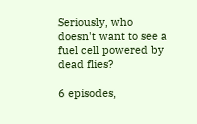Seriously, who doesn't want to see a fuel cell powered by dead flies?

6 episodes,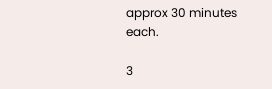approx 30 minutes each.

3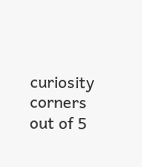curiosity corners out of 5